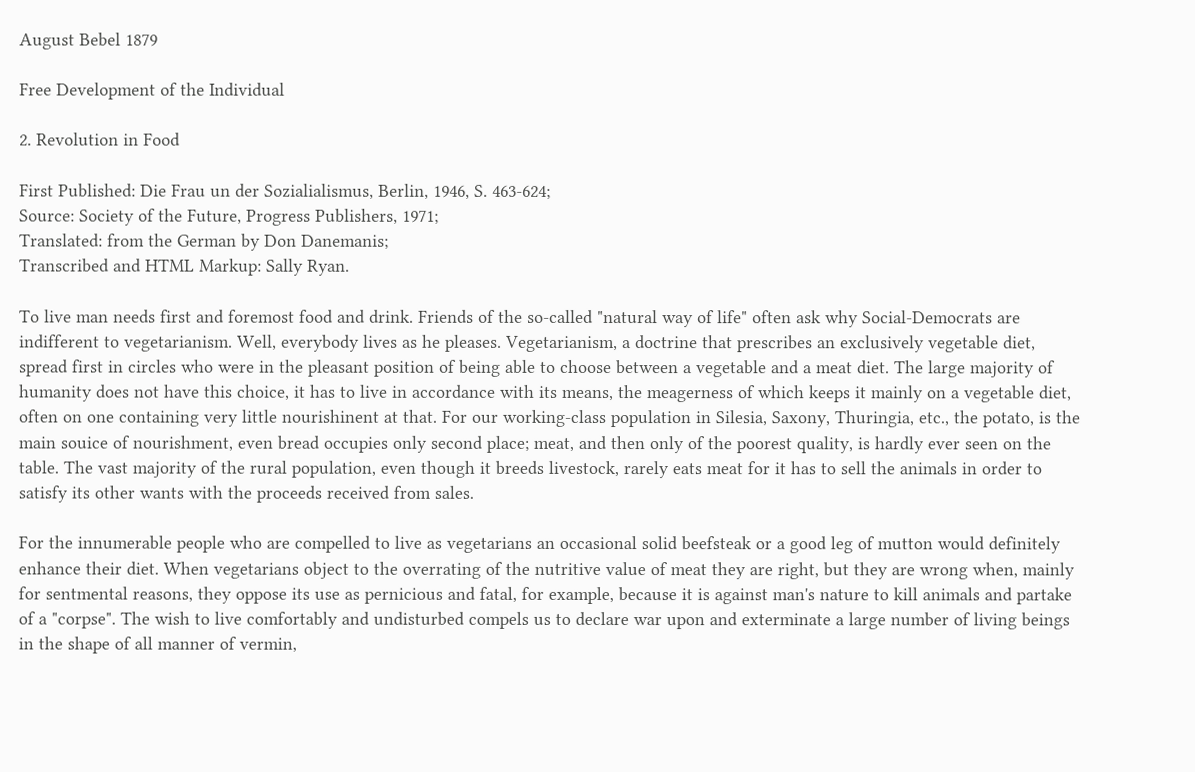August Bebel 1879

Free Development of the Individual

2. Revolution in Food

First Published: Die Frau un der Sozialialismus, Berlin, 1946, S. 463-624;
Source: Society of the Future, Progress Publishers, 1971;
Translated: from the German by Don Danemanis;
Transcribed and HTML Markup: Sally Ryan.

To live man needs first and foremost food and drink. Friends of the so-called "natural way of life" often ask why Social-Democrats are indifferent to vegetarianism. Well, everybody lives as he pleases. Vegetarianism, a doctrine that prescribes an exclusively vegetable diet, spread first in circles who were in the pleasant position of being able to choose between a vegetable and a meat diet. The large majority of humanity does not have this choice, it has to live in accordance with its means, the meagerness of which keeps it mainly on a vegetable diet, often on one containing very little nourishinent at that. For our working-class population in Silesia, Saxony, Thuringia, etc., the potato, is the main souice of nourishment, even bread occupies only second place; meat, and then only of the poorest quality, is hardly ever seen on the table. The vast majority of the rural population, even though it breeds livestock, rarely eats meat for it has to sell the animals in order to satisfy its other wants with the proceeds received from sales.

For the innumerable people who are compelled to live as vegetarians an occasional solid beefsteak or a good leg of mutton would definitely enhance their diet. When vegetarians object to the overrating of the nutritive value of meat they are right, but they are wrong when, mainly for sentmental reasons, they oppose its use as pernicious and fatal, for example, because it is against man's nature to kill animals and partake of a "corpse". The wish to live comfortably and undisturbed compels us to declare war upon and exterminate a large number of living beings in the shape of all manner of vermin,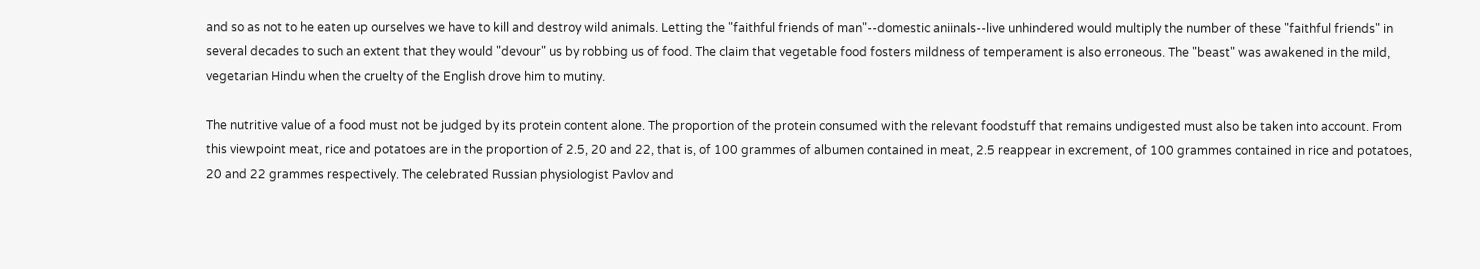and so as not to he eaten up ourselves we have to kill and destroy wild animals. Letting the "faithful friends of man"--domestic aniinals--live unhindered would multiply the number of these "faithful friends" in several decades to such an extent that they would "devour" us by robbing us of food. The claim that vegetable food fosters mildness of temperament is also erroneous. The "beast" was awakened in the mild, vegetarian Hindu when the cruelty of the English drove him to mutiny.

The nutritive value of a food must not be judged by its protein content alone. The proportion of the protein consumed with the relevant foodstuff that remains undigested must also be taken into account. From this viewpoint meat, rice and potatoes are in the proportion of 2.5, 20 and 22, that is, of 100 grammes of albumen contained in meat, 2.5 reappear in excrement, of 100 grammes contained in rice and potatoes, 20 and 22 grammes respectively. The celebrated Russian physiologist Pavlov and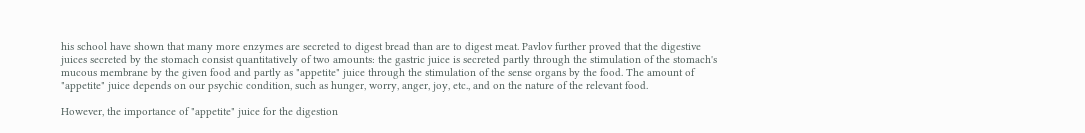his school have shown that many more enzymes are secreted to digest bread than are to digest meat. Pavlov further proved that the digestive juices secreted by the stomach consist quantitatively of two amounts: the gastric juice is secreted partly through the stimulation of the stomach's mucous membrane by the given food and partly as "appetite" juice through the stimulation of the sense organs by the food. The amount of "appetite" juice depends on our psychic condition, such as hunger, worry, anger, joy, etc., and on the nature of the relevant food.

However, the importance of "appetite" juice for the digestion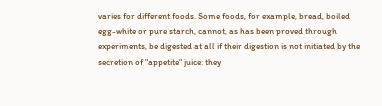varies for different foods. Some foods, for example, bread, boiled egg-white or pure starch, cannot, as has been proved through experiments, be digested at all if their digestion is not initiated by the secretion of "appetite" juice: they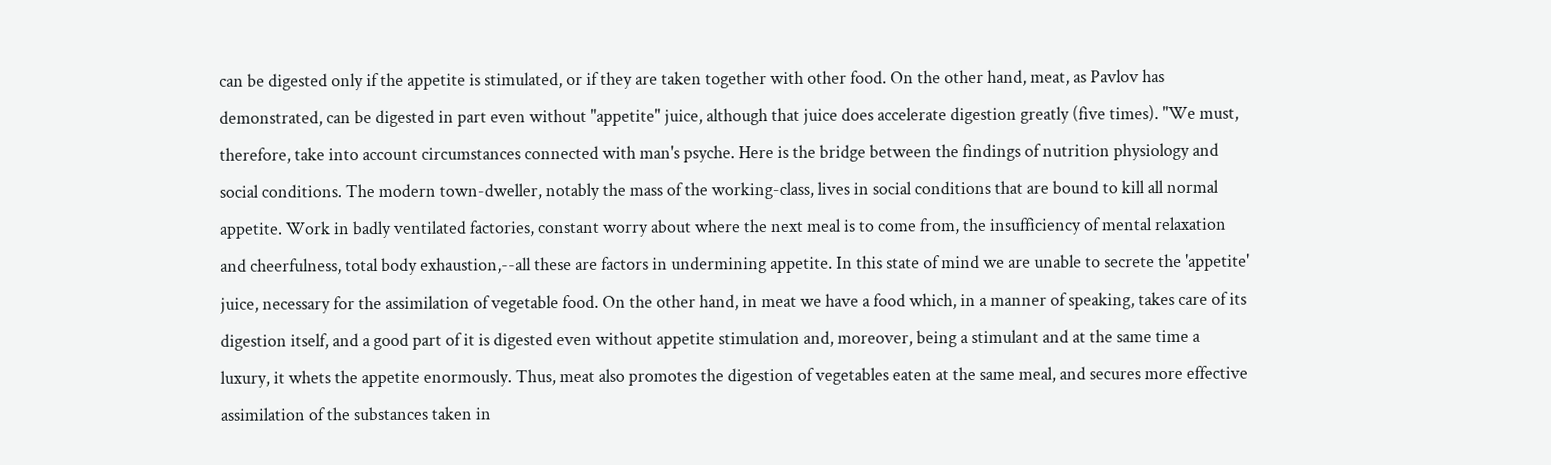can be digested only if the appetite is stimulated, or if they are taken together with other food. On the other hand, meat, as Pavlov has demonstrated, can be digested in part even without "appetite" juice, although that juice does accelerate digestion greatly (five times). "We must, therefore, take into account circumstances connected with man's psyche. Here is the bridge between the findings of nutrition physiology and social conditions. The modern town-dweller, notably the mass of the working-class, lives in social conditions that are bound to kill all normal appetite. Work in badly ventilated factories, constant worry about where the next meal is to come from, the insufficiency of mental relaxation and cheerfulness, total body exhaustion,--all these are factors in undermining appetite. In this state of mind we are unable to secrete the 'appetite' juice, necessary for the assimilation of vegetable food. On the other hand, in meat we have a food which, in a manner of speaking, takes care of its digestion itself, and a good part of it is digested even without appetite stimulation and, moreover, being a stimulant and at the same time a luxury, it whets the appetite enormously. Thus, meat also promotes the digestion of vegetables eaten at the same meal, and secures more effective assimilation of the substances taken in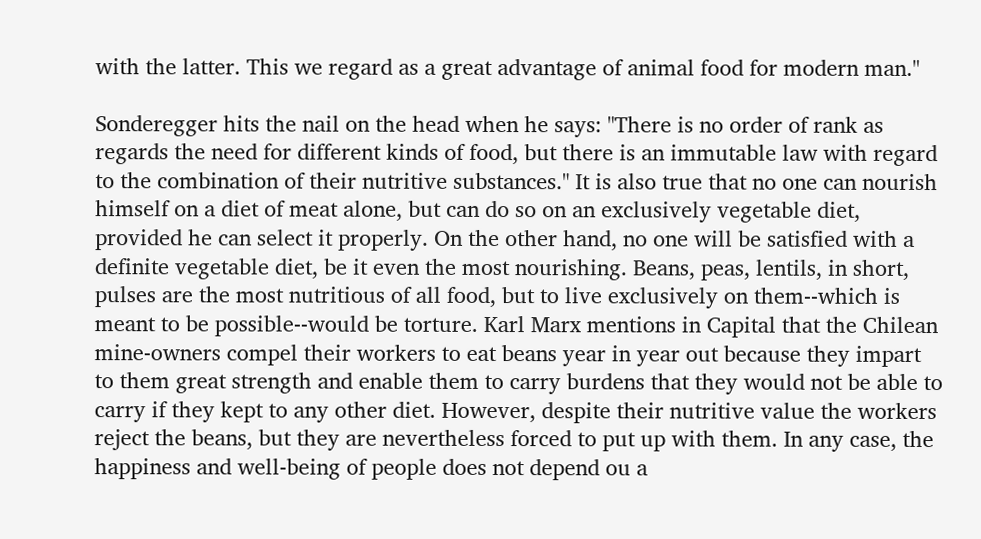with the latter. This we regard as a great advantage of animal food for modern man."

Sonderegger hits the nail on the head when he says: "There is no order of rank as regards the need for different kinds of food, but there is an immutable law with regard to the combination of their nutritive substances." It is also true that no one can nourish himself on a diet of meat alone, but can do so on an exclusively vegetable diet, provided he can select it properly. On the other hand, no one will be satisfied with a definite vegetable diet, be it even the most nourishing. Beans, peas, lentils, in short, pulses are the most nutritious of all food, but to live exclusively on them--which is meant to be possible--would be torture. Karl Marx mentions in Capital that the Chilean mine-owners compel their workers to eat beans year in year out because they impart to them great strength and enable them to carry burdens that they would not be able to carry if they kept to any other diet. However, despite their nutritive value the workers reject the beans, but they are nevertheless forced to put up with them. In any case, the happiness and well-being of people does not depend ou a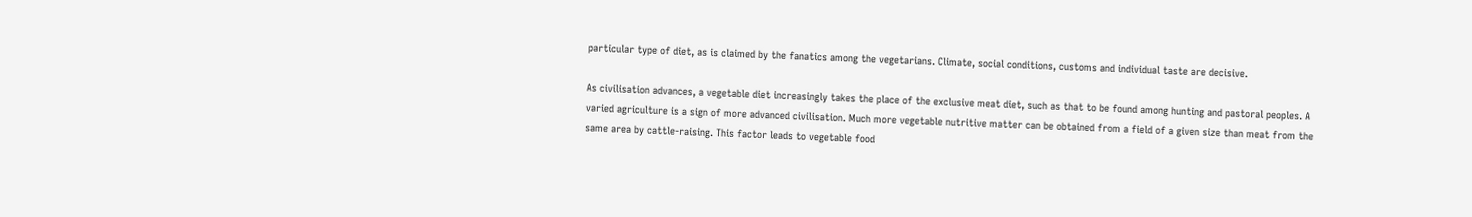particular type of diet, as is claimed by the fanatics among the vegetarians. Climate, social conditions, customs and individual taste are decisive.

As civilisation advances, a vegetable diet increasingly takes the place of the exclusive meat diet, such as that to be found among hunting and pastoral peoples. A varied agriculture is a sign of more advanced civilisation. Much more vegetable nutritive matter can be obtained from a field of a given size than meat from the same area by cattle-raising. This factor leads to vegetable food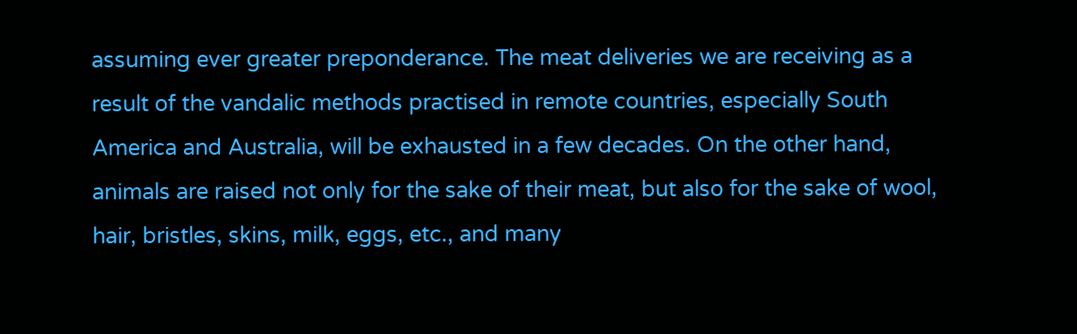assuming ever greater preponderance. The meat deliveries we are receiving as a result of the vandalic methods practised in remote countries, especially South America and Australia, will be exhausted in a few decades. On the other hand, animals are raised not only for the sake of their meat, but also for the sake of wool, hair, bristles, skins, milk, eggs, etc., and many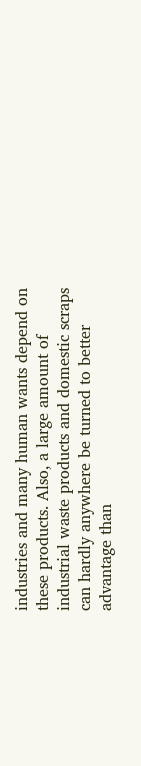industries and many human wants depend on these products. Also, a large amount of industrial waste products and domestic scraps can hardly anywhere be turned to better advantage than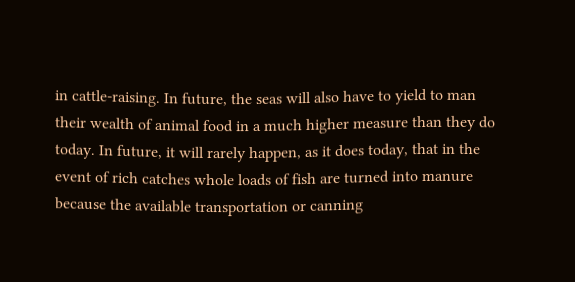in cattle-raising. In future, the seas will also have to yield to man their wealth of animal food in a much higher measure than they do today. In future, it will rarely happen, as it does today, that in the event of rich catches whole loads of fish are turned into manure because the available transportation or canning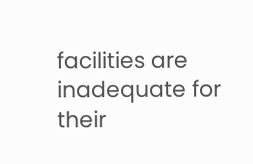facilities are inadequate for their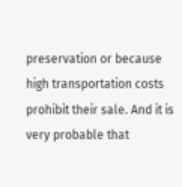preservation or because high transportation costs prohibit their sale. And it is very probable that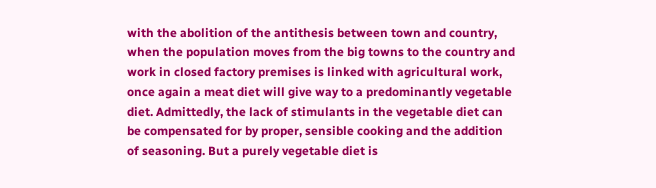with the abolition of the antithesis between town and country, when the population moves from the big towns to the country and work in closed factory premises is linked with agricultural work, once again a meat diet will give way to a predominantly vegetable diet. Admittedly, the lack of stimulants in the vegetable diet can be compensated for by proper, sensible cooking and the addition of seasoning. But a purely vegetable diet is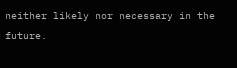neither likely nor necessary in the future.